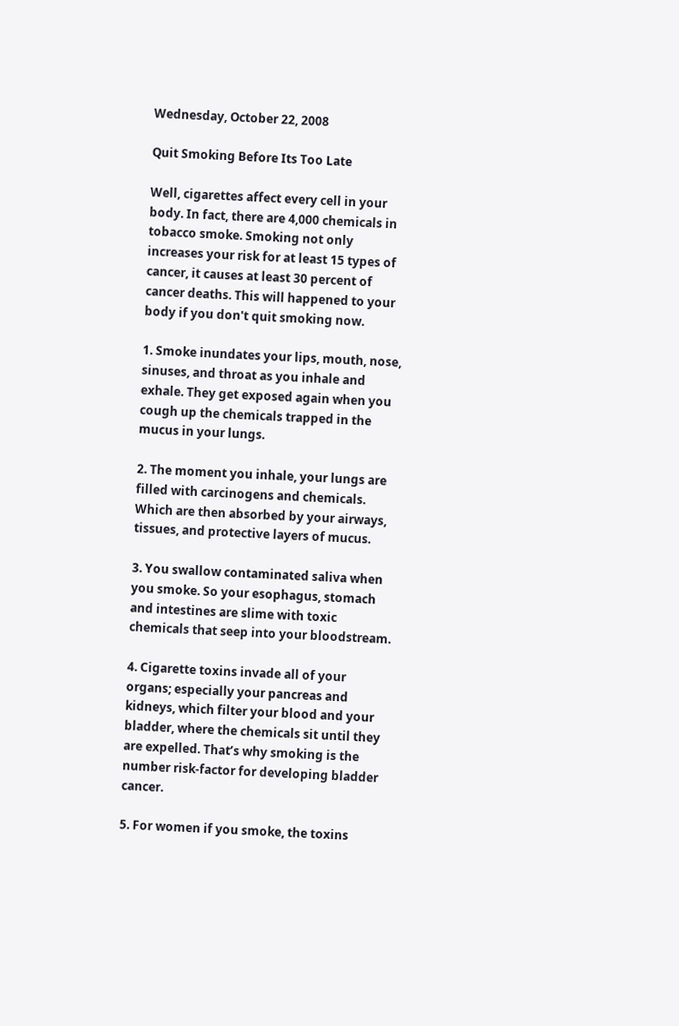Wednesday, October 22, 2008

Quit Smoking Before Its Too Late

Well, cigarettes affect every cell in your body. In fact, there are 4,000 chemicals in tobacco smoke. Smoking not only increases your risk for at least 15 types of cancer, it causes at least 30 percent of cancer deaths. This will happened to your body if you don't quit smoking now.

1. Smoke inundates your lips, mouth, nose, sinuses, and throat as you inhale and exhale. They get exposed again when you cough up the chemicals trapped in the mucus in your lungs.

2. The moment you inhale, your lungs are filled with carcinogens and chemicals. Which are then absorbed by your airways, tissues, and protective layers of mucus.

3. You swallow contaminated saliva when you smoke. So your esophagus, stomach and intestines are slime with toxic chemicals that seep into your bloodstream.

4. Cigarette toxins invade all of your organs; especially your pancreas and kidneys, which filter your blood and your bladder, where the chemicals sit until they are expelled. That’s why smoking is the number risk-factor for developing bladder cancer.

5. For women if you smoke, the toxins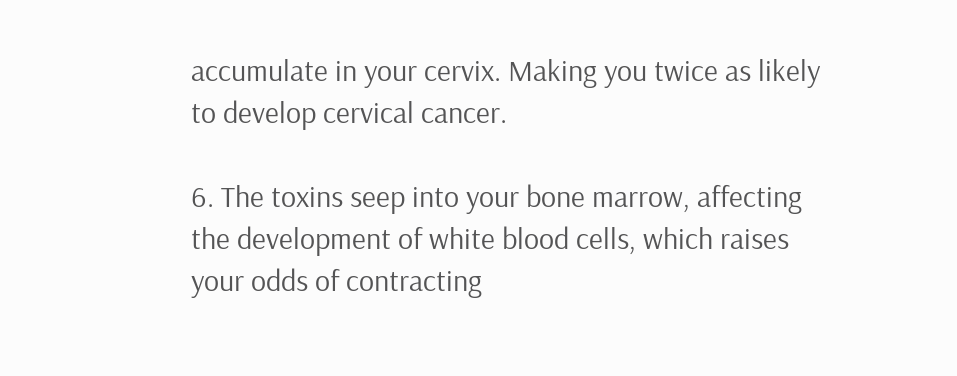accumulate in your cervix. Making you twice as likely to develop cervical cancer.

6. The toxins seep into your bone marrow, affecting the development of white blood cells, which raises your odds of contracting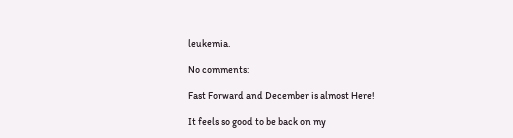leukemia.

No comments:

Fast Forward and December is almost Here!

It feels so good to be back on my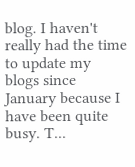blog. I haven't really had the time to update my blogs since January because I have been quite busy. T...